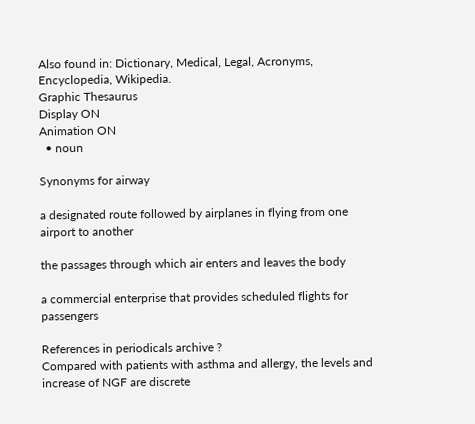Also found in: Dictionary, Medical, Legal, Acronyms, Encyclopedia, Wikipedia.
Graphic Thesaurus
Display ON
Animation ON
  • noun

Synonyms for airway

a designated route followed by airplanes in flying from one airport to another

the passages through which air enters and leaves the body

a commercial enterprise that provides scheduled flights for passengers

References in periodicals archive ?
Compared with patients with asthma and allergy, the levels and increase of NGF are discrete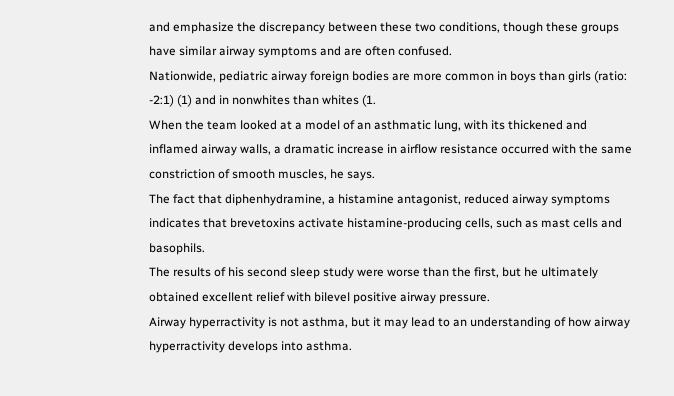and emphasize the discrepancy between these two conditions, though these groups have similar airway symptoms and are often confused.
Nationwide, pediatric airway foreign bodies are more common in boys than girls (ratio: -2:1) (1) and in nonwhites than whites (1.
When the team looked at a model of an asthmatic lung, with its thickened and inflamed airway walls, a dramatic increase in airflow resistance occurred with the same constriction of smooth muscles, he says.
The fact that diphenhydramine, a histamine antagonist, reduced airway symptoms indicates that brevetoxins activate histamine-producing cells, such as mast cells and basophils.
The results of his second sleep study were worse than the first, but he ultimately obtained excellent relief with bilevel positive airway pressure.
Airway hyperractivity is not asthma, but it may lead to an understanding of how airway hyperractivity develops into asthma.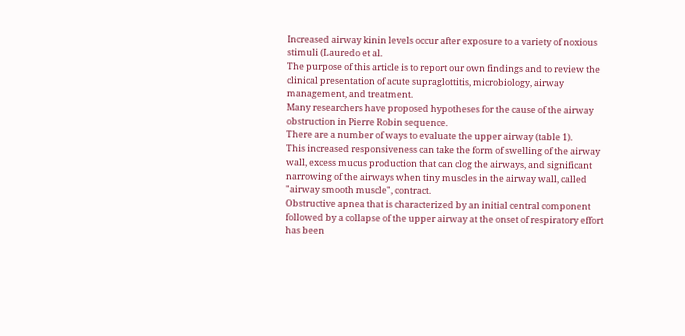Increased airway kinin levels occur after exposure to a variety of noxious stimuli (Lauredo et al.
The purpose of this article is to report our own findings and to review the clinical presentation of acute supraglottitis, microbiology, airway management, and treatment.
Many researchers have proposed hypotheses for the cause of the airway obstruction in Pierre Robin sequence.
There are a number of ways to evaluate the upper airway (table 1).
This increased responsiveness can take the form of swelling of the airway wall, excess mucus production that can clog the airways, and significant narrowing of the airways when tiny muscles in the airway wall, called "airway smooth muscle", contract.
Obstructive apnea that is characterized by an initial central component followed by a collapse of the upper airway at the onset of respiratory effort has been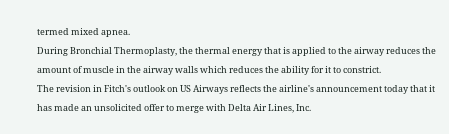termed mixed apnea.
During Bronchial Thermoplasty, the thermal energy that is applied to the airway reduces the amount of muscle in the airway walls which reduces the ability for it to constrict.
The revision in Fitch's outlook on US Airways reflects the airline's announcement today that it has made an unsolicited offer to merge with Delta Air Lines, Inc.